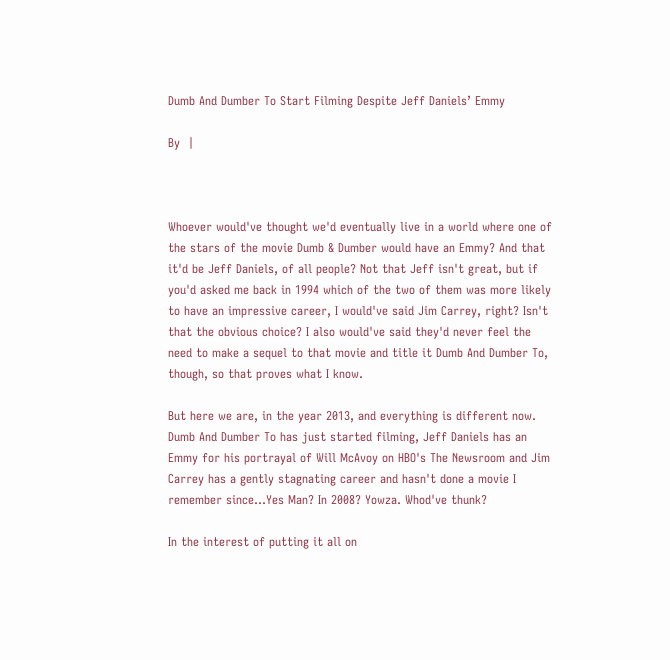Dumb And Dumber To Start Filming Despite Jeff Daniels’ Emmy

By  |



Whoever would've thought we'd eventually live in a world where one of the stars of the movie Dumb & Dumber would have an Emmy? And that it'd be Jeff Daniels, of all people? Not that Jeff isn't great, but if you'd asked me back in 1994 which of the two of them was more likely to have an impressive career, I would've said Jim Carrey, right? Isn't that the obvious choice? I also would've said they'd never feel the need to make a sequel to that movie and title it Dumb And Dumber To, though, so that proves what I know.

But here we are, in the year 2013, and everything is different now. Dumb And Dumber To has just started filming, Jeff Daniels has an Emmy for his portrayal of Will McAvoy on HBO's The Newsroom and Jim Carrey has a gently stagnating career and hasn't done a movie I remember since…Yes Man? In 2008? Yowza. Whod've thunk?

In the interest of putting it all on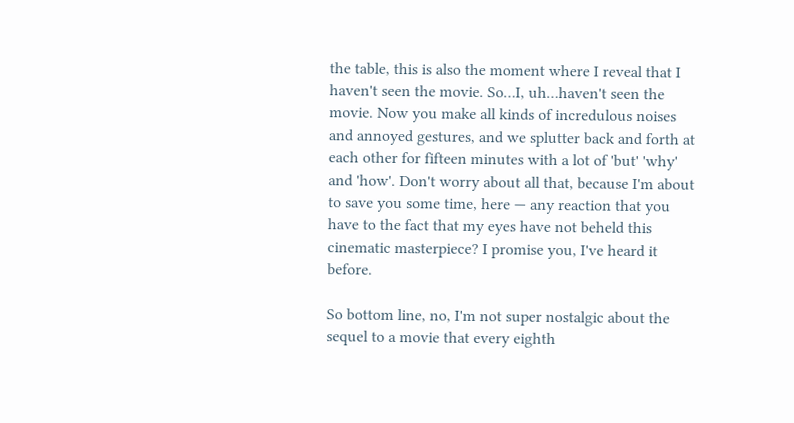the table, this is also the moment where I reveal that I haven't seen the movie. So…I, uh…haven't seen the movie. Now you make all kinds of incredulous noises and annoyed gestures, and we splutter back and forth at each other for fifteen minutes with a lot of 'but' 'why' and 'how'. Don't worry about all that, because I'm about to save you some time, here — any reaction that you have to the fact that my eyes have not beheld this cinematic masterpiece? I promise you, I've heard it before.

So bottom line, no, I'm not super nostalgic about the sequel to a movie that every eighth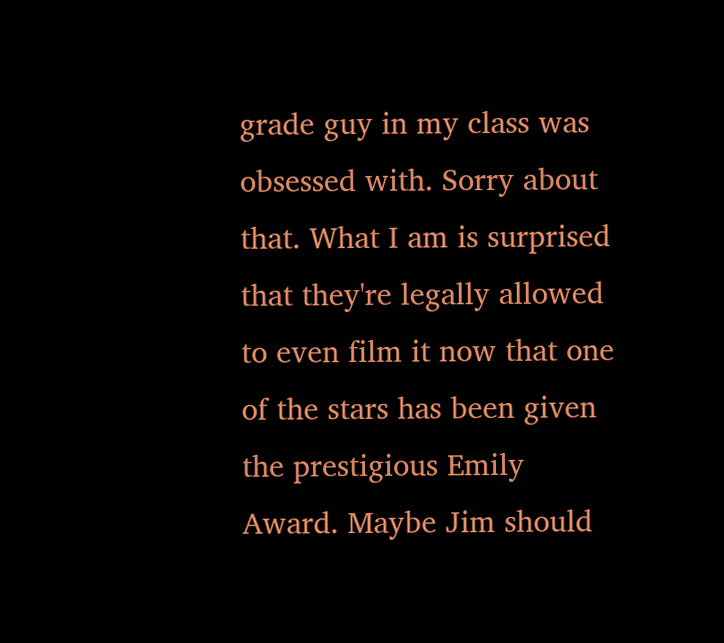grade guy in my class was obsessed with. Sorry about that. What I am is surprised that they're legally allowed to even film it now that one of the stars has been given the prestigious Emily Award. Maybe Jim should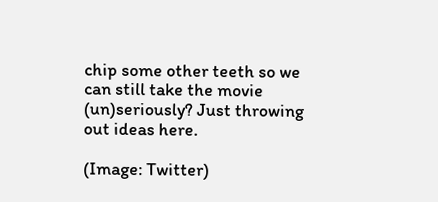chip some other teeth so we can still take the movie (un)seriously? Just throwing out ideas here.

(Image: Twitter)